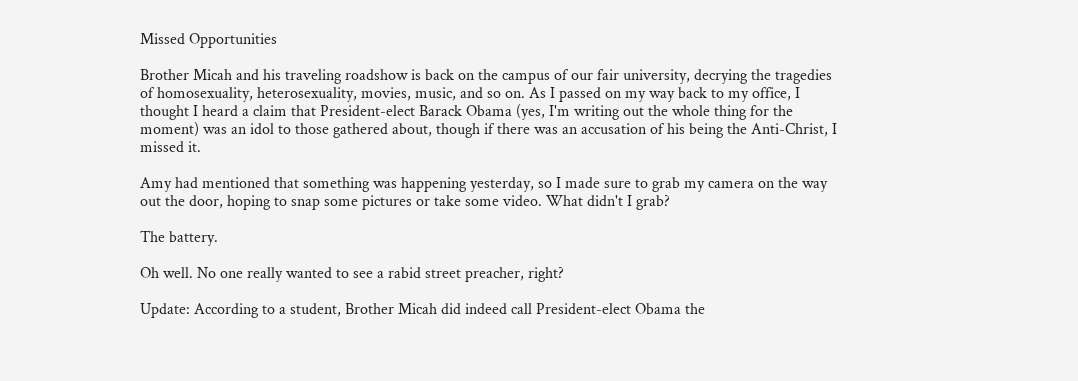Missed Opportunities

Brother Micah and his traveling roadshow is back on the campus of our fair university, decrying the tragedies of homosexuality, heterosexuality, movies, music, and so on. As I passed on my way back to my office, I thought I heard a claim that President-elect Barack Obama (yes, I'm writing out the whole thing for the moment) was an idol to those gathered about, though if there was an accusation of his being the Anti-Christ, I missed it.

Amy had mentioned that something was happening yesterday, so I made sure to grab my camera on the way out the door, hoping to snap some pictures or take some video. What didn't I grab?

The battery.

Oh well. No one really wanted to see a rabid street preacher, right?

Update: According to a student, Brother Micah did indeed call President-elect Obama the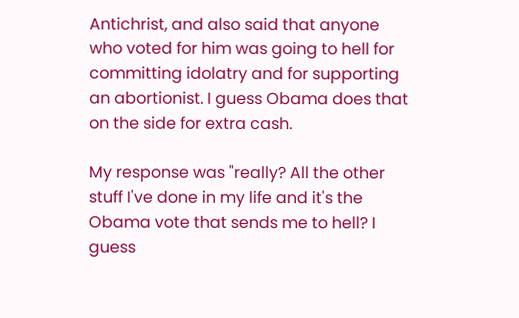Antichrist, and also said that anyone who voted for him was going to hell for committing idolatry and for supporting an abortionist. I guess Obama does that on the side for extra cash.

My response was "really? All the other stuff I've done in my life and it's the Obama vote that sends me to hell? I guess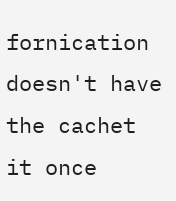fornication doesn't have the cachet it once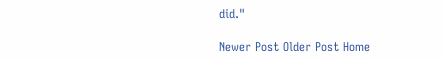did."

Newer Post Older Post Home